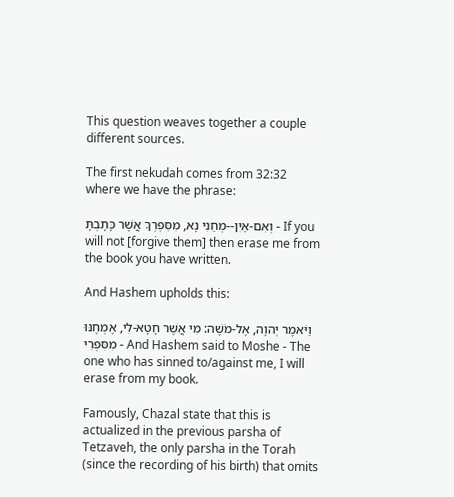This question weaves together a couple different sources.

The first nekudah comes from 32:32 where we have the phrase:

וְאִם-אַיִן--מְחֵנִי נָא, מִסִּפְרְךָ אֲשֶׁר כָּתָבְתָּ - If you will not [forgive them] then erase me from the book you have written.

And Hashem upholds this:

וַיֹּאמֶר יְהוָה, אֶל-מֹשֶׁה: מִי אֲשֶׁר חָטָא-לִי, אֶמְחֶנּוּ מִסִּפְרִי - And Hashem said to Moshe - The one who has sinned to/against me, I will erase from my book.

Famously, Chazal state that this is actualized in the previous parsha of Tetzaveh, the only parsha in the Torah (since the recording of his birth) that omits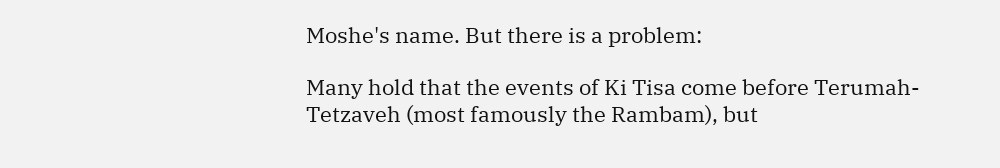Moshe's name. But there is a problem:

Many hold that the events of Ki Tisa come before Terumah-Tetzaveh (most famously the Rambam), but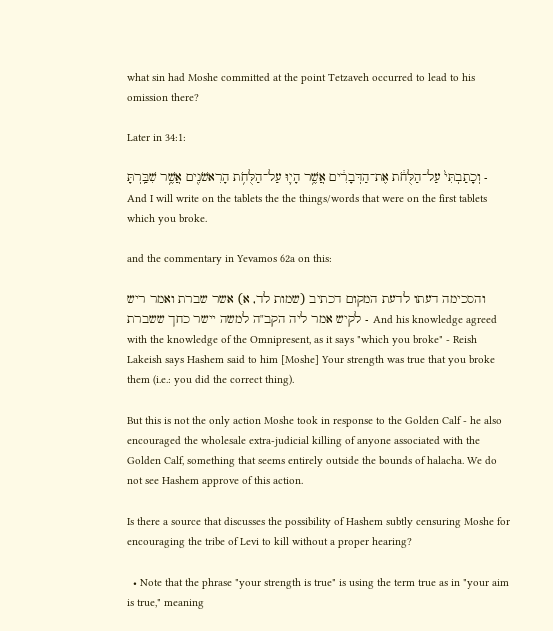what sin had Moshe committed at the point Tetzaveh occurred to lead to his omission there?

Later in 34:1:

וְכָתַבְתִּי֙ עַל־הַלֻּחֹ֔ת אֶת־הַדְּבָרִ֔ים אֲשֶׁ֥ר הָי֛וּ עַל־הַלֻּחֹ֥ת הָרִאשֹׁנִ֖ים אֲשֶׁ֥ר שִׁבַּֽרְתָּ - And I will write on the tablets the the things/words that were on the first tablets which you broke.

and the commentary in Yevamos 62a on this:

והסכימה דעתו לדעת המקום דכתיב (שמות לד, א) אשר שברת ואמר ריש לקיש אמר ליה הקב"ה למשה יישר כחך ששברת - And his knowledge agreed with the knowledge of the Omnipresent, as it says "which you broke" - Reish Lakeish says Hashem said to him [Moshe] Your strength was true that you broke them (i.e.: you did the correct thing).

But this is not the only action Moshe took in response to the Golden Calf - he also encouraged the wholesale extra-judicial killing of anyone associated with the Golden Calf, something that seems entirely outside the bounds of halacha. We do not see Hashem approve of this action.

Is there a source that discusses the possibility of Hashem subtly censuring Moshe for encouraging the tribe of Levi to kill without a proper hearing?

  • Note that the phrase "your strength is true" is using the term true as in "your aim is true," meaning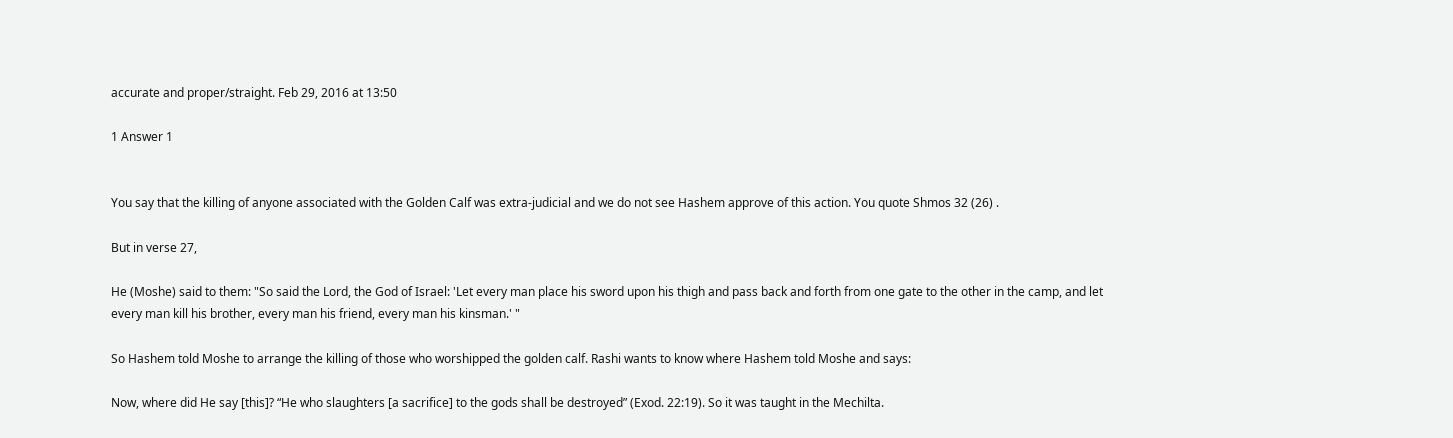accurate and proper/straight. Feb 29, 2016 at 13:50

1 Answer 1


You say that the killing of anyone associated with the Golden Calf was extra-judicial and we do not see Hashem approve of this action. You quote Shmos 32 (26) .

But in verse 27,

He (Moshe) said to them: "So said the Lord, the God of Israel: 'Let every man place his sword upon his thigh and pass back and forth from one gate to the other in the camp, and let every man kill his brother, every man his friend, every man his kinsman.' "

So Hashem told Moshe to arrange the killing of those who worshipped the golden calf. Rashi wants to know where Hashem told Moshe and says:

Now, where did He say [this]? “He who slaughters [a sacrifice] to the gods shall be destroyed” (Exod. 22:19). So it was taught in the Mechilta.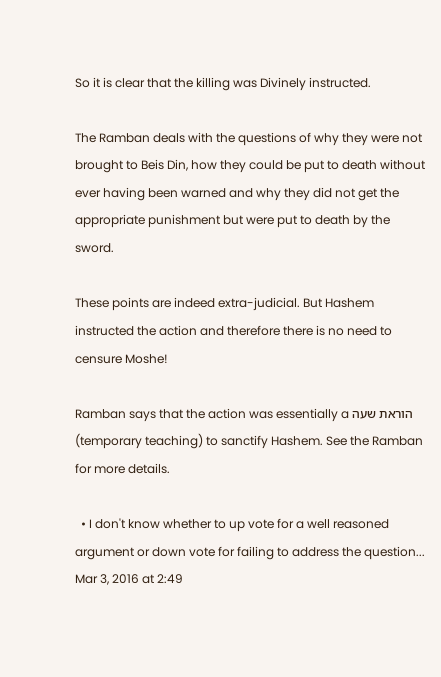So it is clear that the killing was Divinely instructed.

The Ramban deals with the questions of why they were not brought to Beis Din, how they could be put to death without ever having been warned and why they did not get the appropriate punishment but were put to death by the sword.

These points are indeed extra-judicial. But Hashem instructed the action and therefore there is no need to censure Moshe!

Ramban says that the action was essentially a הוראת שעה (temporary teaching) to sanctify Hashem. See the Ramban for more details.

  • I don't know whether to up vote for a well reasoned argument or down vote for failing to address the question... Mar 3, 2016 at 2:49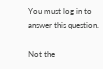You must log in to answer this question.

Not the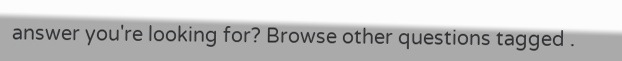answer you're looking for? Browse other questions tagged .